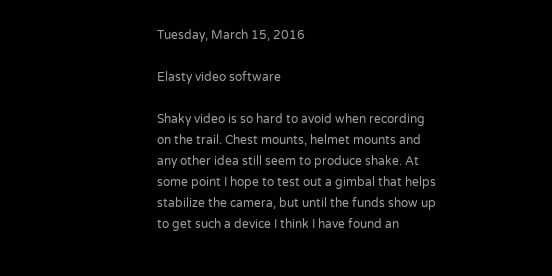Tuesday, March 15, 2016

Elasty video software

Shaky video is so hard to avoid when recording on the trail. Chest mounts, helmet mounts and any other idea still seem to produce shake. At some point I hope to test out a gimbal that helps stabilize the camera, but until the funds show up to get such a device I think I have found an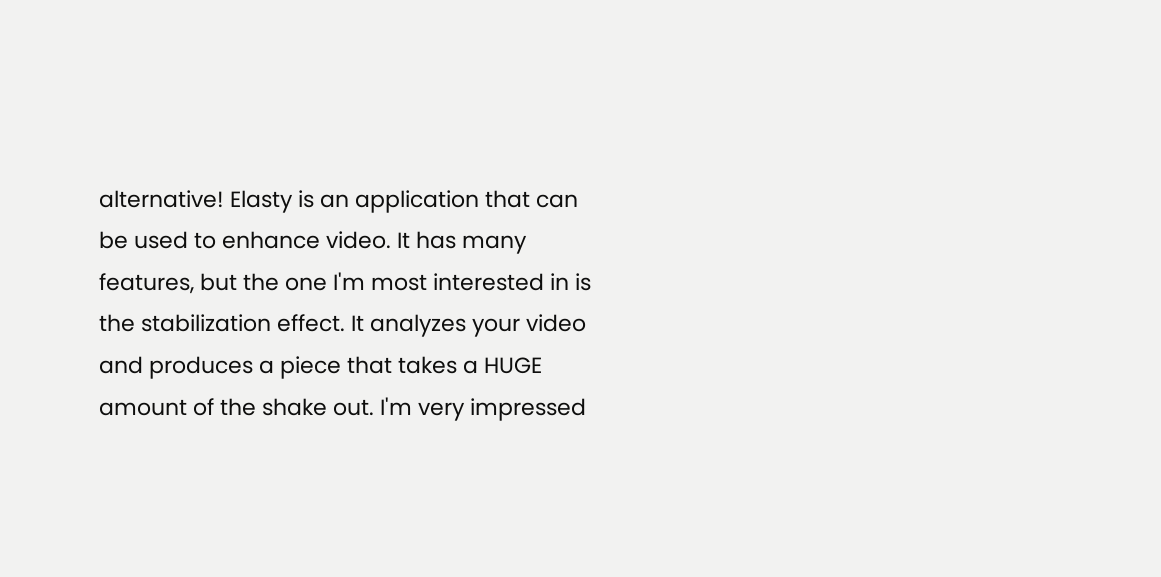alternative! Elasty is an application that can be used to enhance video. It has many features, but the one I'm most interested in is the stabilization effect. It analyzes your video and produces a piece that takes a HUGE amount of the shake out. I'm very impressed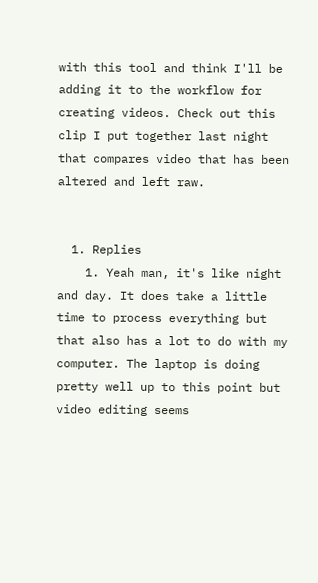with this tool and think I'll be adding it to the workflow for creating videos. Check out this clip I put together last night that compares video that has been altered and left raw.


  1. Replies
    1. Yeah man, it's like night and day. It does take a little time to process everything but that also has a lot to do with my computer. The laptop is doing pretty well up to this point but video editing seems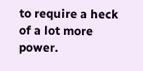to require a heck of a lot more power.